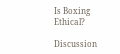Is Boxing Ethical?

Discussion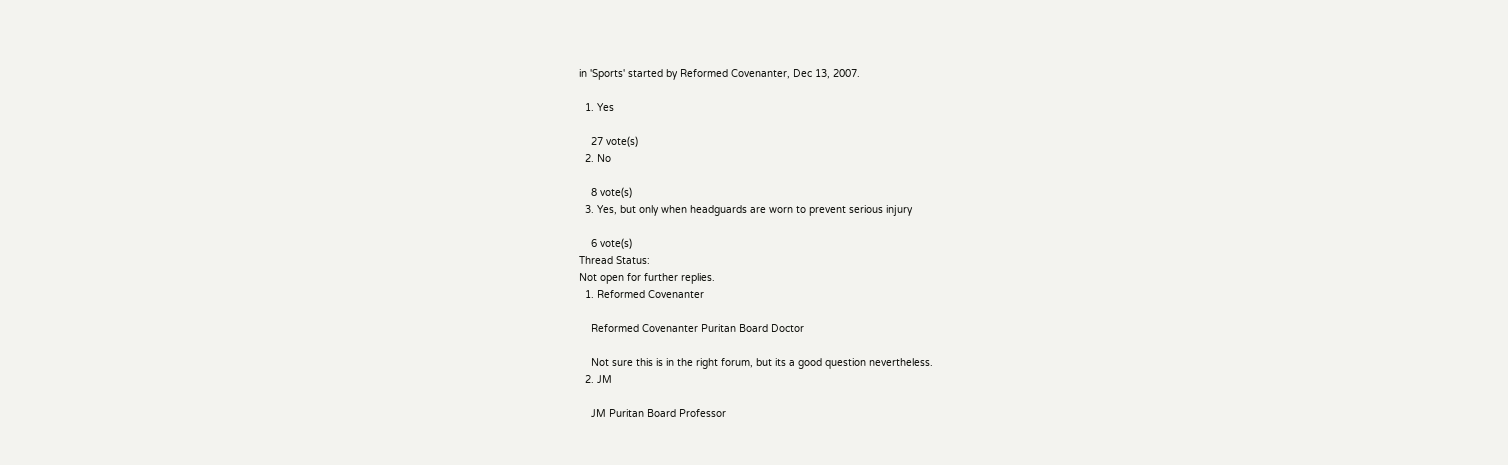in 'Sports' started by Reformed Covenanter, Dec 13, 2007.

  1. Yes

    27 vote(s)
  2. No

    8 vote(s)
  3. Yes, but only when headguards are worn to prevent serious injury

    6 vote(s)
Thread Status:
Not open for further replies.
  1. Reformed Covenanter

    Reformed Covenanter Puritan Board Doctor

    Not sure this is in the right forum, but its a good question nevertheless.
  2. JM

    JM Puritan Board Professor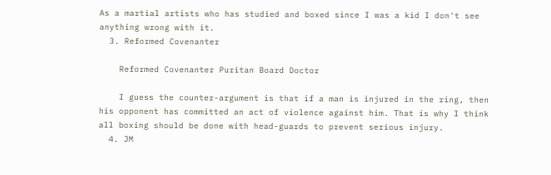As a martial artists who has studied and boxed since I was a kid I don't see anything wrong with it.
  3. Reformed Covenanter

    Reformed Covenanter Puritan Board Doctor

    I guess the counter-argument is that if a man is injured in the ring, then his opponent has committed an act of violence against him. That is why I think all boxing should be done with head-guards to prevent serious injury.
  4. JM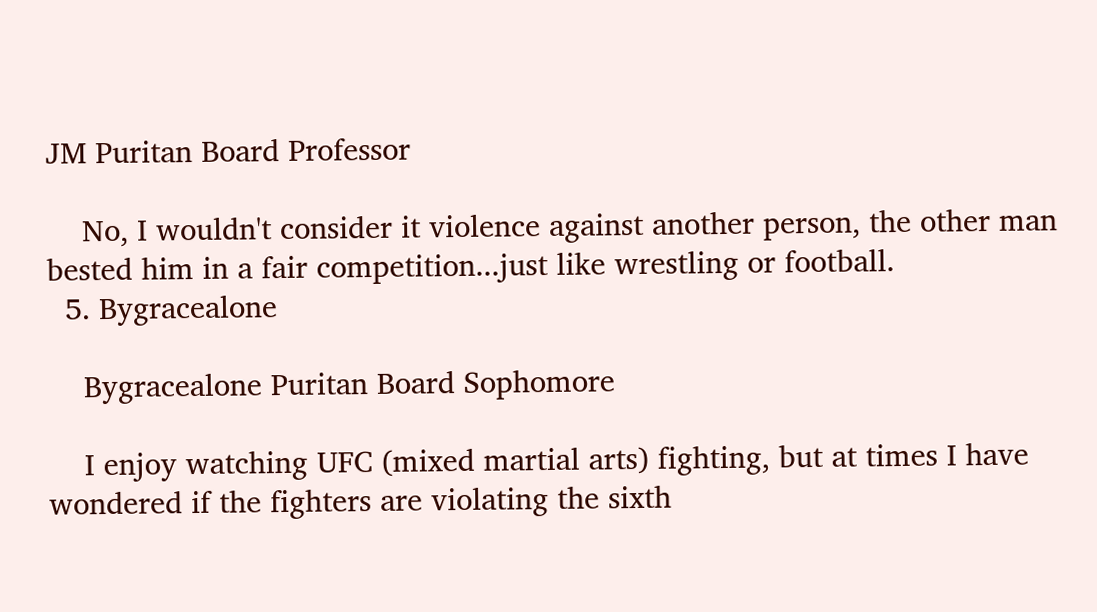JM Puritan Board Professor

    No, I wouldn't consider it violence against another person, the other man bested him in a fair competition...just like wrestling or football.
  5. Bygracealone

    Bygracealone Puritan Board Sophomore

    I enjoy watching UFC (mixed martial arts) fighting, but at times I have wondered if the fighters are violating the sixth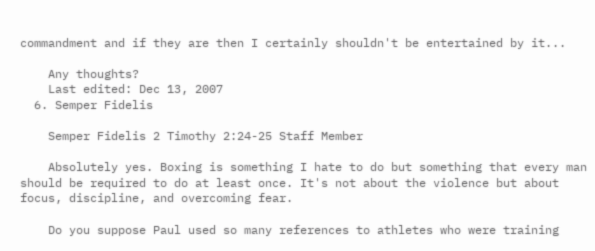commandment and if they are then I certainly shouldn't be entertained by it...

    Any thoughts?
    Last edited: Dec 13, 2007
  6. Semper Fidelis

    Semper Fidelis 2 Timothy 2:24-25 Staff Member

    Absolutely yes. Boxing is something I hate to do but something that every man should be required to do at least once. It's not about the violence but about focus, discipline, and overcoming fear.

    Do you suppose Paul used so many references to athletes who were training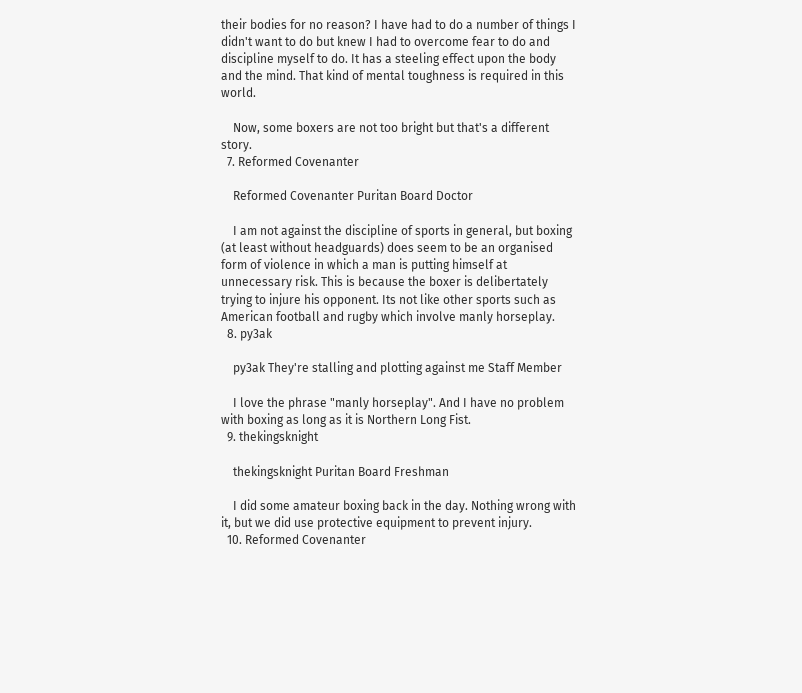their bodies for no reason? I have had to do a number of things I didn't want to do but knew I had to overcome fear to do and discipline myself to do. It has a steeling effect upon the body and the mind. That kind of mental toughness is required in this world.

    Now, some boxers are not too bright but that's a different story.
  7. Reformed Covenanter

    Reformed Covenanter Puritan Board Doctor

    I am not against the discipline of sports in general, but boxing (at least without headguards) does seem to be an organised form of violence in which a man is putting himself at unnecessary risk. This is because the boxer is delibertately trying to injure his opponent. Its not like other sports such as American football and rugby which involve manly horseplay.
  8. py3ak

    py3ak They're stalling and plotting against me Staff Member

    I love the phrase "manly horseplay". And I have no problem with boxing as long as it is Northern Long Fist.
  9. thekingsknight

    thekingsknight Puritan Board Freshman

    I did some amateur boxing back in the day. Nothing wrong with it, but we did use protective equipment to prevent injury.
  10. Reformed Covenanter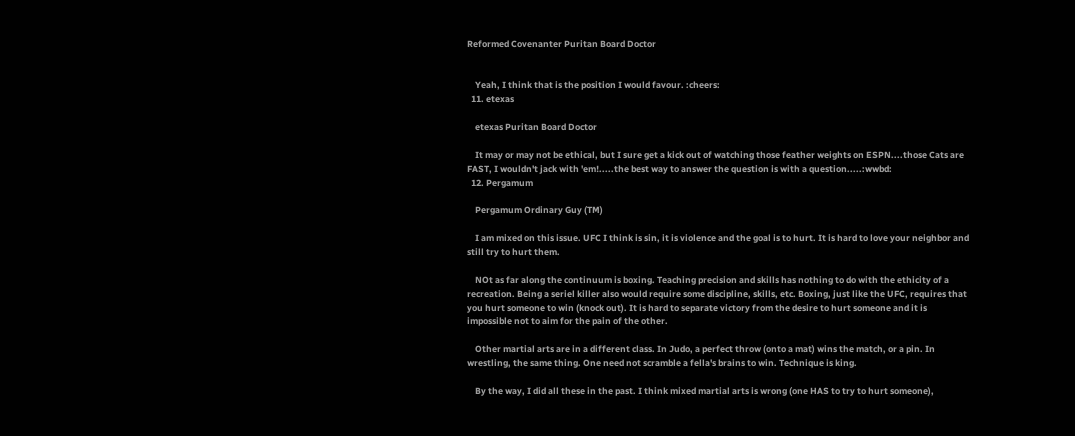Reformed Covenanter Puritan Board Doctor


    Yeah, I think that is the position I would favour. :cheers:
  11. etexas

    etexas Puritan Board Doctor

    It may or may not be ethical, but I sure get a kick out of watching those feather weights on ESPN....those Cats are FAST, I wouldn't jack with 'em!.....the best way to answer the question is with a question.....:wwbd:
  12. Pergamum

    Pergamum Ordinary Guy (TM)

    I am mixed on this issue. UFC I think is sin, it is violence and the goal is to hurt. It is hard to love your neighbor and still try to hurt them.

    NOt as far along the continuum is boxing. Teaching precision and skills has nothing to do with the ethicity of a recreation. Being a seriel killer also would require some discipline, skills, etc. Boxing, just like the UFC, requires that you hurt someone to win (knock out). It is hard to separate victory from the desire to hurt someone and it is impossible not to aim for the pain of the other.

    Other martial arts are in a different class. In Judo, a perfect throw (onto a mat) wins the match, or a pin. In wrestling, the same thing. One need not scramble a fella's brains to win. Technique is king.

    By the way, I did all these in the past. I think mixed martial arts is wrong (one HAS to try to hurt someone),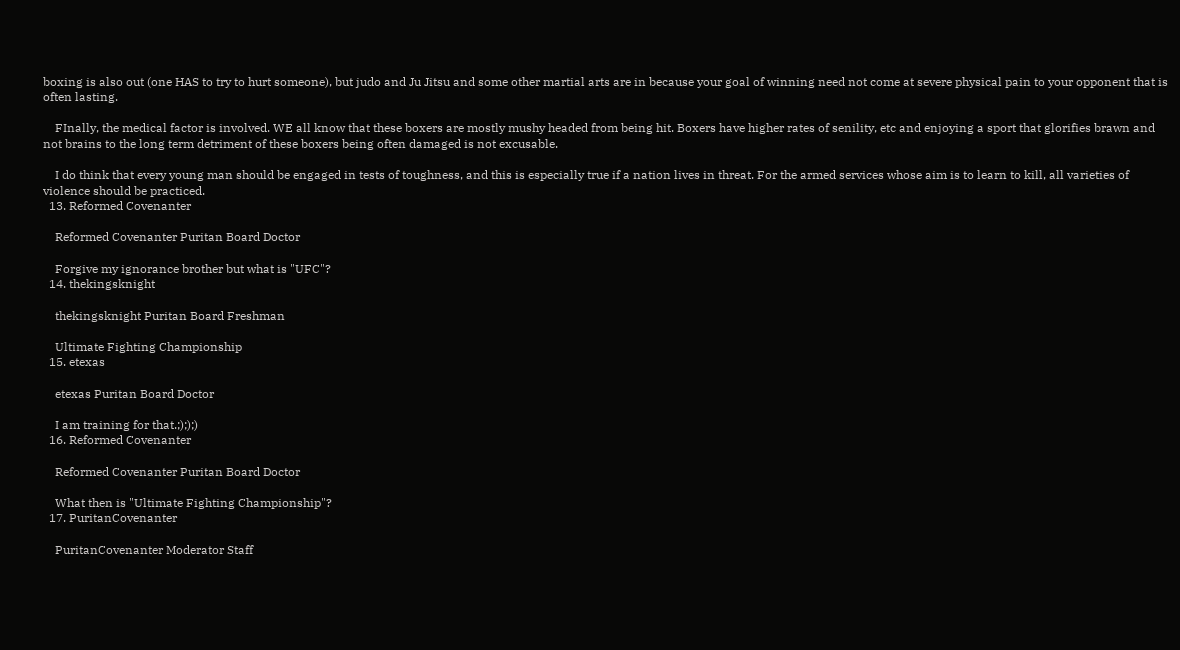boxing is also out (one HAS to try to hurt someone), but judo and Ju Jitsu and some other martial arts are in because your goal of winning need not come at severe physical pain to your opponent that is often lasting.

    FInally, the medical factor is involved. WE all know that these boxers are mostly mushy headed from being hit. Boxers have higher rates of senility, etc and enjoying a sport that glorifies brawn and not brains to the long term detriment of these boxers being often damaged is not excusable.

    I do think that every young man should be engaged in tests of toughness, and this is especially true if a nation lives in threat. For the armed services whose aim is to learn to kill, all varieties of violence should be practiced.
  13. Reformed Covenanter

    Reformed Covenanter Puritan Board Doctor

    Forgive my ignorance brother but what is "UFC"?
  14. thekingsknight

    thekingsknight Puritan Board Freshman

    Ultimate Fighting Championship
  15. etexas

    etexas Puritan Board Doctor

    I am training for that.;););)
  16. Reformed Covenanter

    Reformed Covenanter Puritan Board Doctor

    What then is "Ultimate Fighting Championship"?
  17. PuritanCovenanter

    PuritanCovenanter Moderator Staff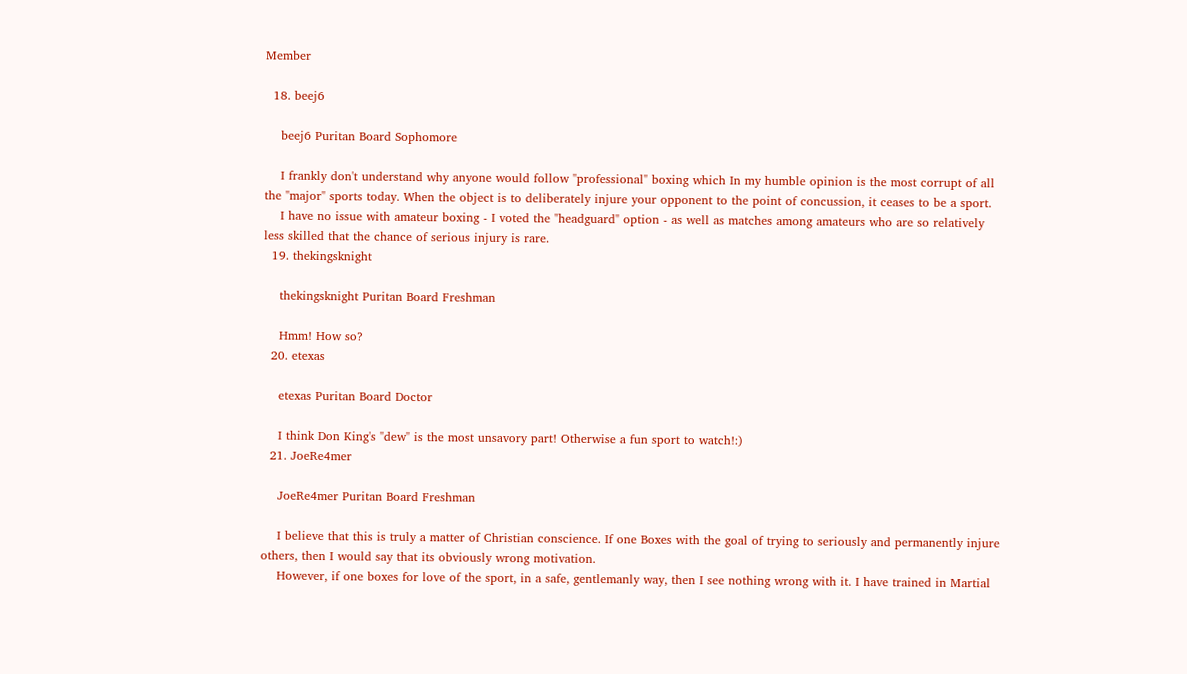Member

  18. beej6

    beej6 Puritan Board Sophomore

    I frankly don't understand why anyone would follow "professional" boxing which In my humble opinion is the most corrupt of all the "major" sports today. When the object is to deliberately injure your opponent to the point of concussion, it ceases to be a sport.
    I have no issue with amateur boxing - I voted the "headguard" option - as well as matches among amateurs who are so relatively less skilled that the chance of serious injury is rare.
  19. thekingsknight

    thekingsknight Puritan Board Freshman

    Hmm! How so?
  20. etexas

    etexas Puritan Board Doctor

    I think Don King's "dew" is the most unsavory part! Otherwise a fun sport to watch!:)
  21. JoeRe4mer

    JoeRe4mer Puritan Board Freshman

    I believe that this is truly a matter of Christian conscience. If one Boxes with the goal of trying to seriously and permanently injure others, then I would say that its obviously wrong motivation.
    However, if one boxes for love of the sport, in a safe, gentlemanly way, then I see nothing wrong with it. I have trained in Martial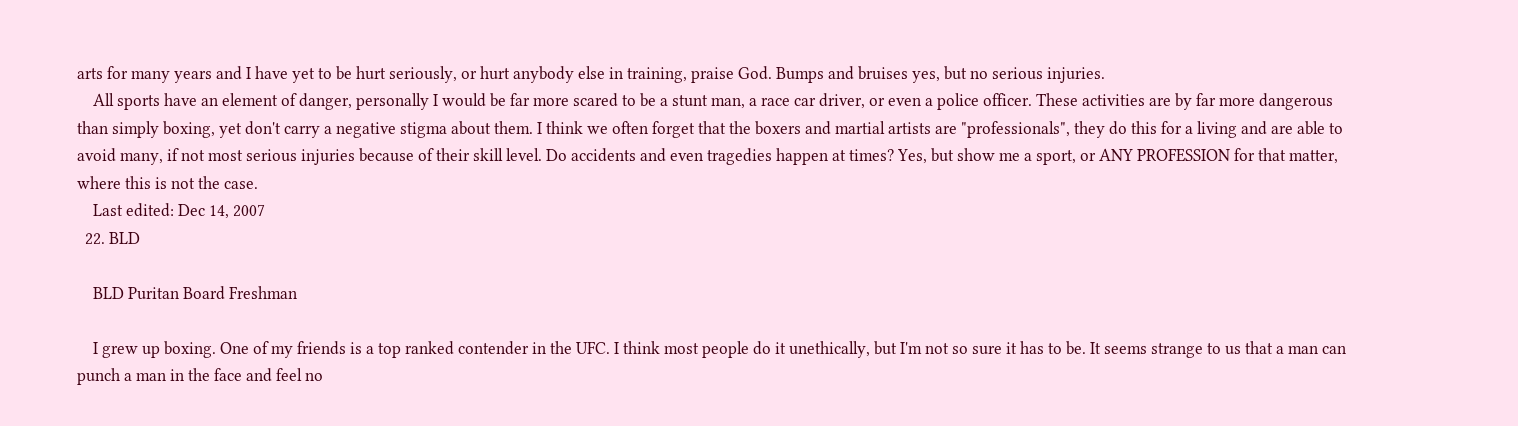arts for many years and I have yet to be hurt seriously, or hurt anybody else in training, praise God. Bumps and bruises yes, but no serious injuries.
    All sports have an element of danger, personally I would be far more scared to be a stunt man, a race car driver, or even a police officer. These activities are by far more dangerous than simply boxing, yet don't carry a negative stigma about them. I think we often forget that the boxers and martial artists are "professionals", they do this for a living and are able to avoid many, if not most serious injuries because of their skill level. Do accidents and even tragedies happen at times? Yes, but show me a sport, or ANY PROFESSION for that matter, where this is not the case.
    Last edited: Dec 14, 2007
  22. BLD

    BLD Puritan Board Freshman

    I grew up boxing. One of my friends is a top ranked contender in the UFC. I think most people do it unethically, but I'm not so sure it has to be. It seems strange to us that a man can punch a man in the face and feel no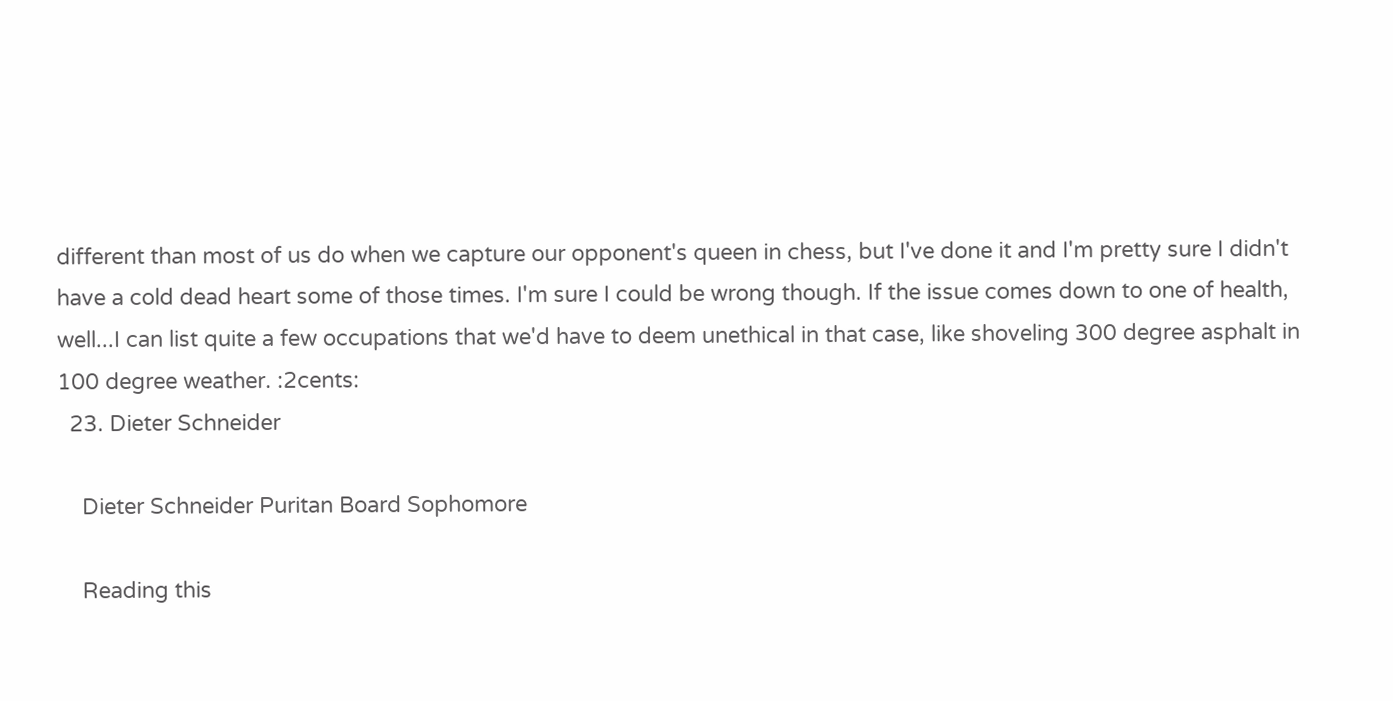different than most of us do when we capture our opponent's queen in chess, but I've done it and I'm pretty sure I didn't have a cold dead heart some of those times. I'm sure I could be wrong though. If the issue comes down to one of health, well...I can list quite a few occupations that we'd have to deem unethical in that case, like shoveling 300 degree asphalt in 100 degree weather. :2cents:
  23. Dieter Schneider

    Dieter Schneider Puritan Board Sophomore

    Reading this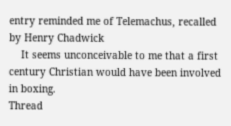entry reminded me of Telemachus, recalled by Henry Chadwick
    It seems unconceivable to me that a first century Christian would have been involved in boxing.
Thread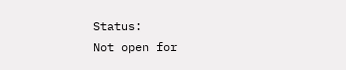Status:
Not open for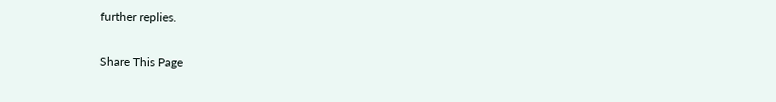further replies.

Share This Page